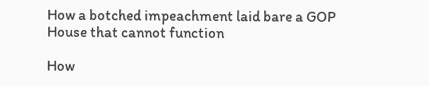How a botched impeachment laid bare a GOP House that cannot function

How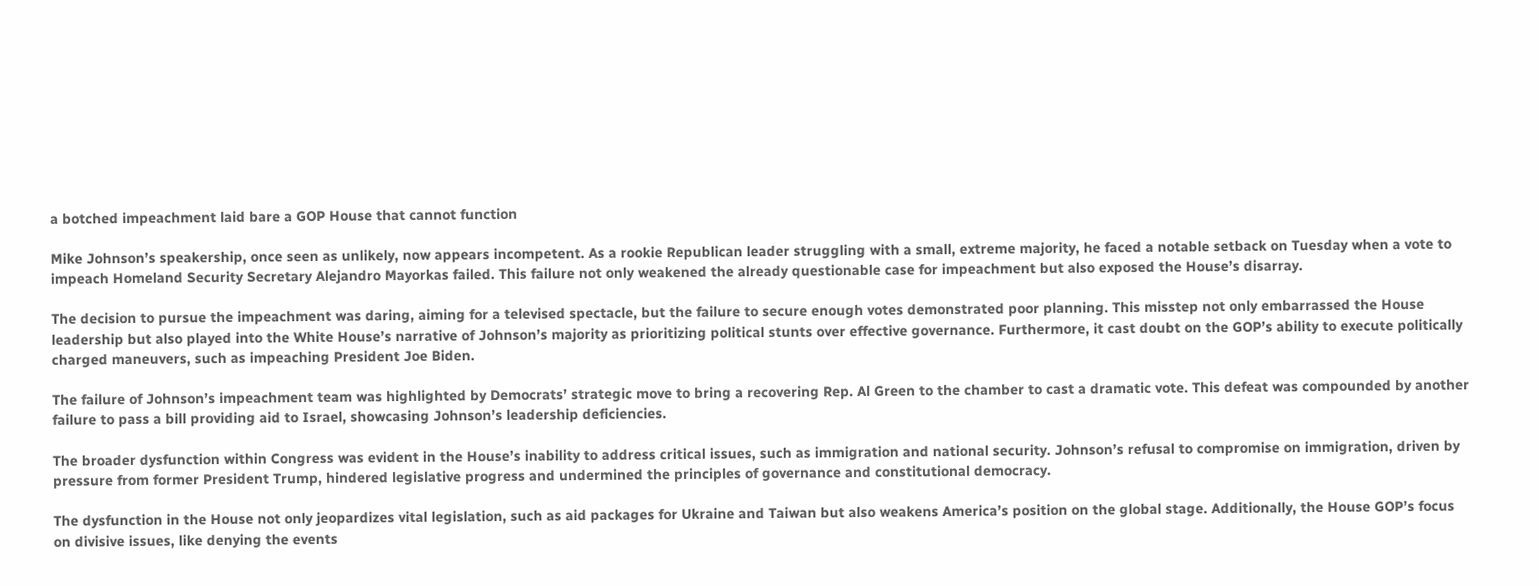a botched impeachment laid bare a GOP House that cannot function

Mike Johnson’s speakership, once seen as unlikely, now appears incompetent. As a rookie Republican leader struggling with a small, extreme majority, he faced a notable setback on Tuesday when a vote to impeach Homeland Security Secretary Alejandro Mayorkas failed. This failure not only weakened the already questionable case for impeachment but also exposed the House’s disarray.

The decision to pursue the impeachment was daring, aiming for a televised spectacle, but the failure to secure enough votes demonstrated poor planning. This misstep not only embarrassed the House leadership but also played into the White House’s narrative of Johnson’s majority as prioritizing political stunts over effective governance. Furthermore, it cast doubt on the GOP’s ability to execute politically charged maneuvers, such as impeaching President Joe Biden.

The failure of Johnson’s impeachment team was highlighted by Democrats’ strategic move to bring a recovering Rep. Al Green to the chamber to cast a dramatic vote. This defeat was compounded by another failure to pass a bill providing aid to Israel, showcasing Johnson’s leadership deficiencies.

The broader dysfunction within Congress was evident in the House’s inability to address critical issues, such as immigration and national security. Johnson’s refusal to compromise on immigration, driven by pressure from former President Trump, hindered legislative progress and undermined the principles of governance and constitutional democracy.

The dysfunction in the House not only jeopardizes vital legislation, such as aid packages for Ukraine and Taiwan but also weakens America’s position on the global stage. Additionally, the House GOP’s focus on divisive issues, like denying the events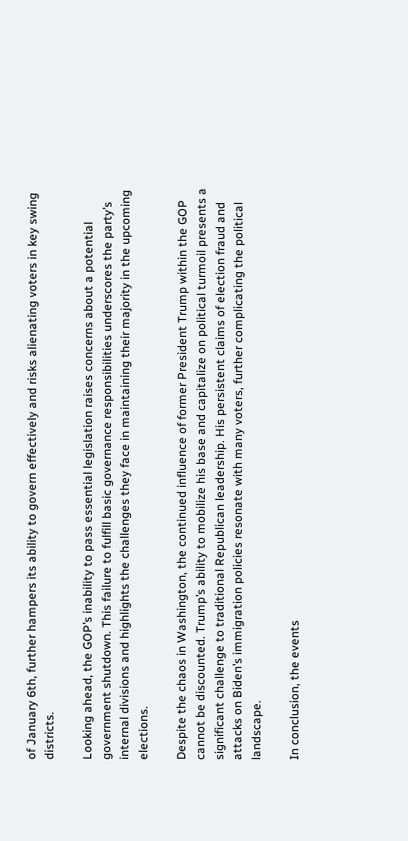of January 6th, further hampers its ability to govern effectively and risks alienating voters in key swing districts.

Looking ahead, the GOP’s inability to pass essential legislation raises concerns about a potential government shutdown. This failure to fulfill basic governance responsibilities underscores the party’s internal divisions and highlights the challenges they face in maintaining their majority in the upcoming elections.

Despite the chaos in Washington, the continued influence of former President Trump within the GOP cannot be discounted. Trump’s ability to mobilize his base and capitalize on political turmoil presents a significant challenge to traditional Republican leadership. His persistent claims of election fraud and attacks on Biden’s immigration policies resonate with many voters, further complicating the political landscape.

In conclusion, the events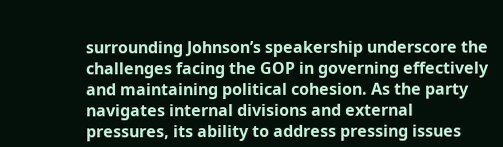surrounding Johnson’s speakership underscore the challenges facing the GOP in governing effectively and maintaining political cohesion. As the party navigates internal divisions and external pressures, its ability to address pressing issues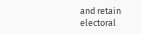and retain electoral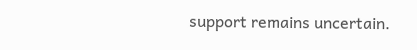support remains uncertain.